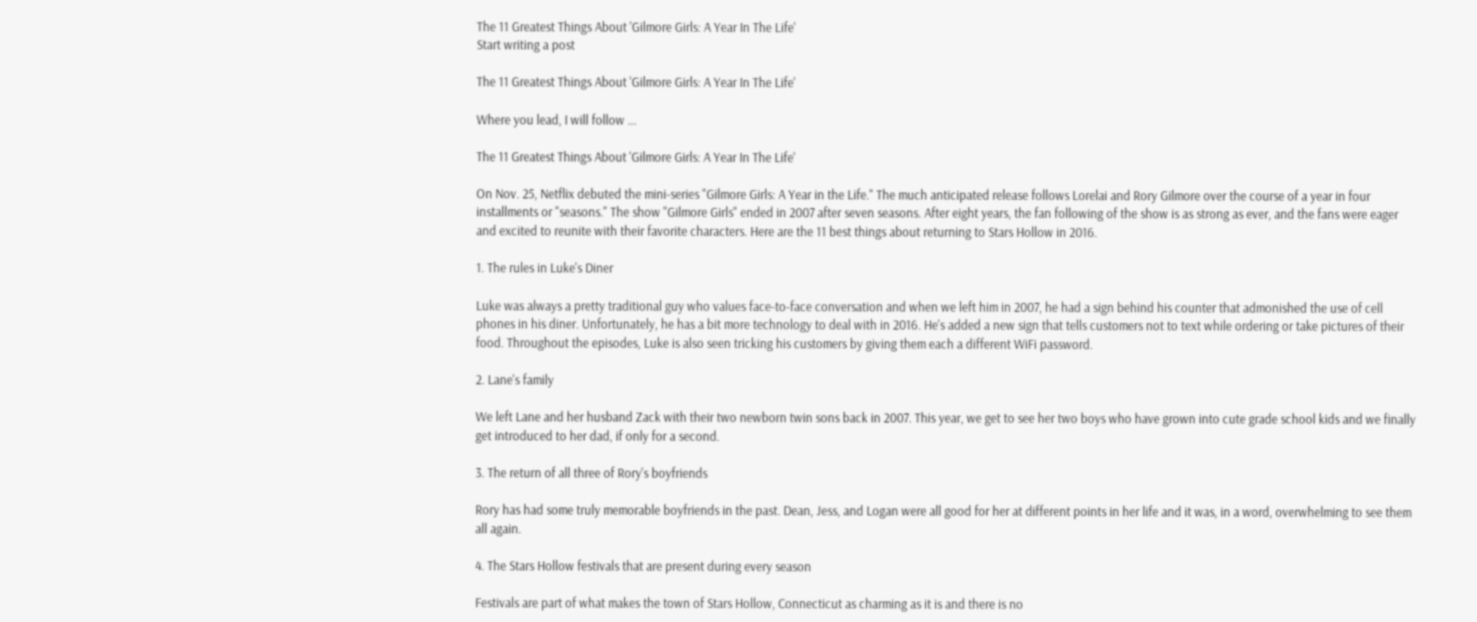The 11 Greatest Things About 'Gilmore Girls: A Year In The Life'
Start writing a post

The 11 Greatest Things About 'Gilmore Girls: A Year In The Life'

Where you lead, I will follow ...

The 11 Greatest Things About 'Gilmore Girls: A Year In The Life'

On Nov. 25, Netflix debuted the mini-series "Gilmore Girls: A Year in the Life." The much anticipated release follows Lorelai and Rory Gilmore over the course of a year in four installments or "seasons." The show "Gilmore Girls" ended in 2007 after seven seasons. After eight years, the fan following of the show is as strong as ever, and the fans were eager and excited to reunite with their favorite characters. Here are the 11 best things about returning to Stars Hollow in 2016.

1. The rules in Luke's Diner

Luke was always a pretty traditional guy who values face-to-face conversation and when we left him in 2007, he had a sign behind his counter that admonished the use of cell phones in his diner. Unfortunately, he has a bit more technology to deal with in 2016. He's added a new sign that tells customers not to text while ordering or take pictures of their food. Throughout the episodes, Luke is also seen tricking his customers by giving them each a different WiFi password.

2. Lane's family

We left Lane and her husband Zack with their two newborn twin sons back in 2007. This year, we get to see her two boys who have grown into cute grade school kids and we finally get introduced to her dad, if only for a second.

3. The return of all three of Rory's boyfriends

Rory has had some truly memorable boyfriends in the past. Dean, Jess, and Logan were all good for her at different points in her life and it was, in a word, overwhelming to see them all again.

4. The Stars Hollow festivals that are present during every season

Festivals are part of what makes the town of Stars Hollow, Connecticut as charming as it is and there is no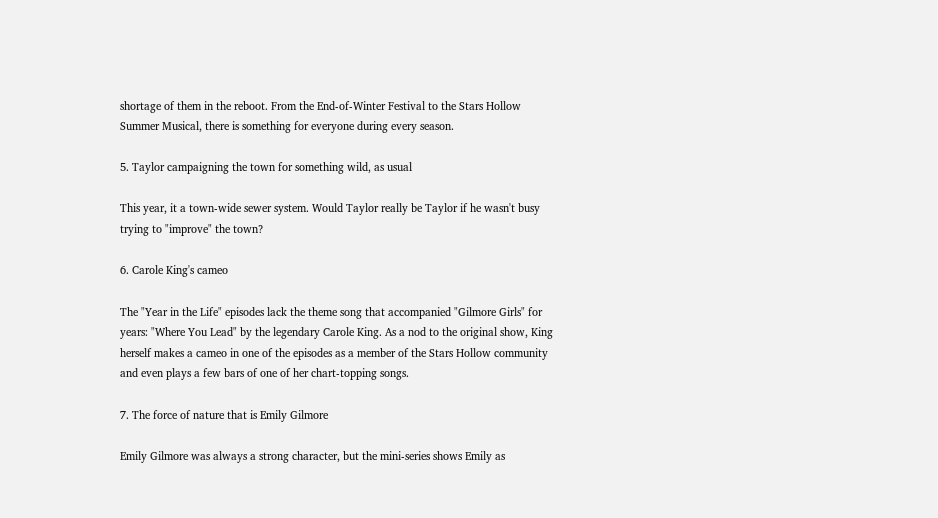shortage of them in the reboot. From the End-of-Winter Festival to the Stars Hollow Summer Musical, there is something for everyone during every season.

5. Taylor campaigning the town for something wild, as usual

This year, it a town-wide sewer system. Would Taylor really be Taylor if he wasn't busy trying to "improve" the town?

6. Carole King's cameo

The "Year in the Life" episodes lack the theme song that accompanied "Gilmore Girls" for years: "Where You Lead" by the legendary Carole King. As a nod to the original show, King herself makes a cameo in one of the episodes as a member of the Stars Hollow community and even plays a few bars of one of her chart-topping songs.

7. The force of nature that is Emily Gilmore

Emily Gilmore was always a strong character, but the mini-series shows Emily as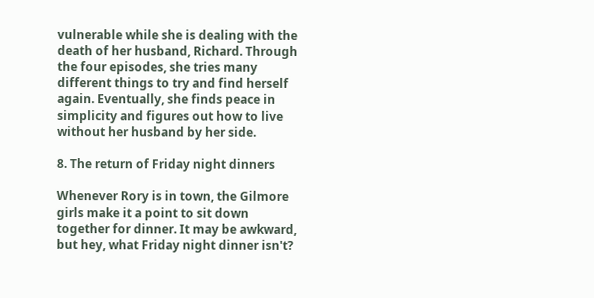vulnerable while she is dealing with the death of her husband, Richard. Through the four episodes, she tries many different things to try and find herself again. Eventually, she finds peace in simplicity and figures out how to live without her husband by her side.

8. The return of Friday night dinners

Whenever Rory is in town, the Gilmore girls make it a point to sit down together for dinner. It may be awkward, but hey, what Friday night dinner isn't?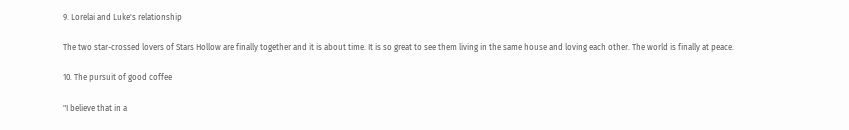9. Lorelai and Luke's relationship

The two star-crossed lovers of Stars Hollow are finally together and it is about time. It is so great to see them living in the same house and loving each other. The world is finally at peace.

10. The pursuit of good coffee

"I believe that in a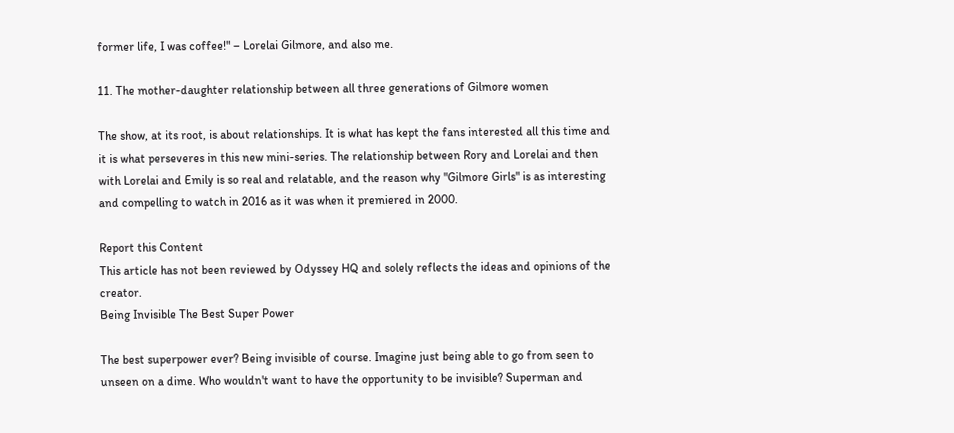former life, I was coffee!" – Lorelai Gilmore, and also me.

11. The mother-daughter relationship between all three generations of Gilmore women

The show, at its root, is about relationships. It is what has kept the fans interested all this time and it is what perseveres in this new mini-series. The relationship between Rory and Lorelai and then with Lorelai and Emily is so real and relatable, and the reason why "Gilmore Girls" is as interesting and compelling to watch in 2016 as it was when it premiered in 2000.

Report this Content
This article has not been reviewed by Odyssey HQ and solely reflects the ideas and opinions of the creator.
Being Invisible The Best Super Power

The best superpower ever? Being invisible of course. Imagine just being able to go from seen to unseen on a dime. Who wouldn't want to have the opportunity to be invisible? Superman and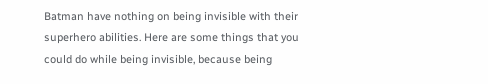Batman have nothing on being invisible with their superhero abilities. Here are some things that you could do while being invisible, because being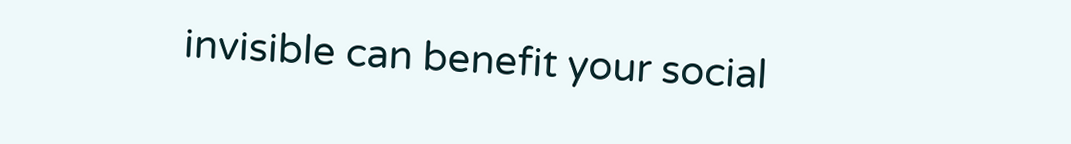invisible can benefit your social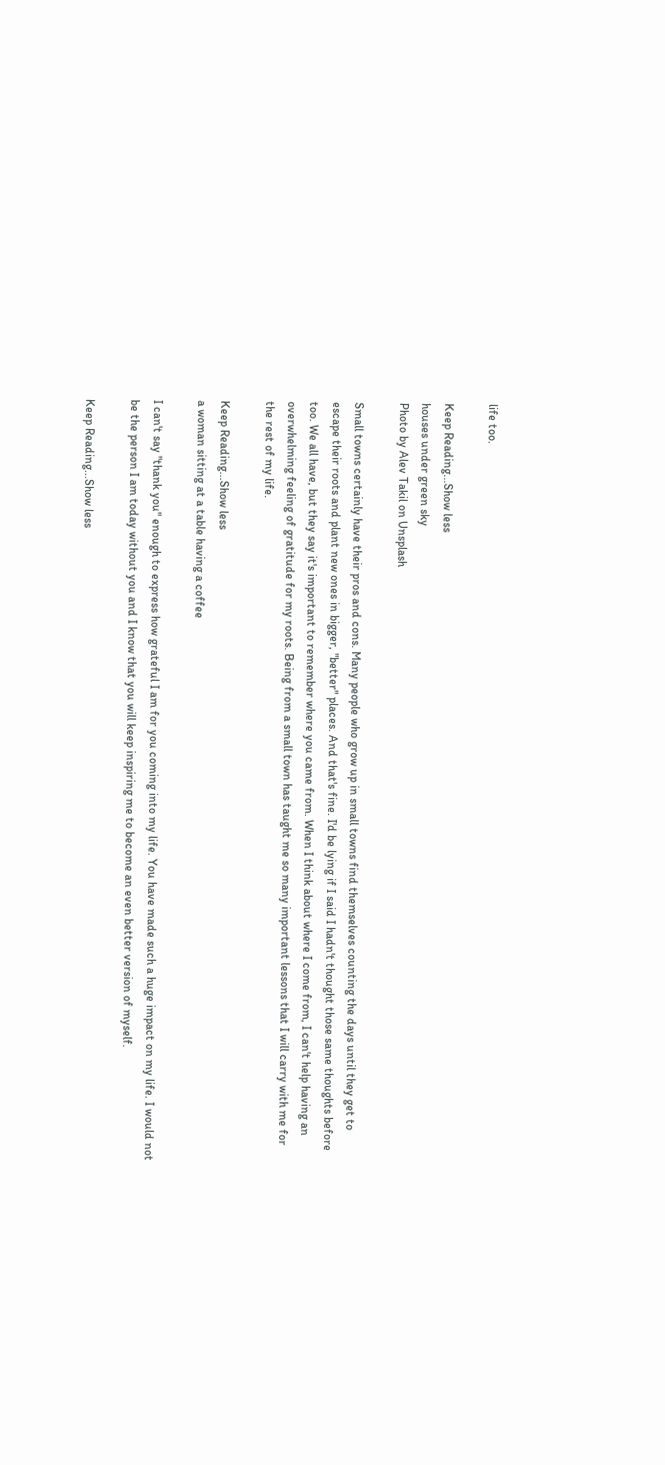life too.

Keep Reading...Show less
houses under green sky
Photo by Alev Takil on Unsplash

Small towns certainly have their pros and cons. Many people who grow up in small towns find themselves counting the days until they get to escape their roots and plant new ones in bigger, "better" places. And that's fine. I'd be lying if I said I hadn't thought those same thoughts before too. We all have, but they say it's important to remember where you came from. When I think about where I come from, I can't help having an overwhelming feeling of gratitude for my roots. Being from a small town has taught me so many important lessons that I will carry with me for the rest of my life.

Keep Reading...Show less
a woman sitting at a table having a coffee

I can't say "thank you" enough to express how grateful I am for you coming into my life. You have made such a huge impact on my life. I would not be the person I am today without you and I know that you will keep inspiring me to become an even better version of myself.

Keep Reading...Show less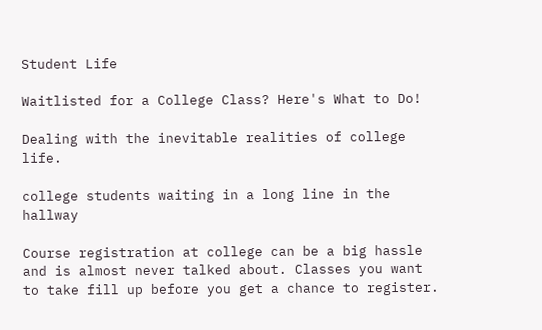Student Life

Waitlisted for a College Class? Here's What to Do!

Dealing with the inevitable realities of college life.

college students waiting in a long line in the hallway

Course registration at college can be a big hassle and is almost never talked about. Classes you want to take fill up before you get a chance to register.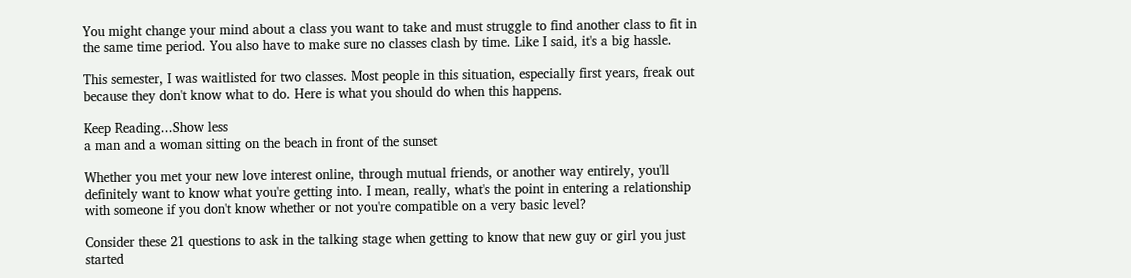You might change your mind about a class you want to take and must struggle to find another class to fit in the same time period. You also have to make sure no classes clash by time. Like I said, it's a big hassle.

This semester, I was waitlisted for two classes. Most people in this situation, especially first years, freak out because they don't know what to do. Here is what you should do when this happens.

Keep Reading...Show less
a man and a woman sitting on the beach in front of the sunset

Whether you met your new love interest online, through mutual friends, or another way entirely, you'll definitely want to know what you're getting into. I mean, really, what's the point in entering a relationship with someone if you don't know whether or not you're compatible on a very basic level?

Consider these 21 questions to ask in the talking stage when getting to know that new guy or girl you just started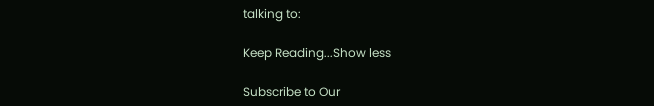talking to:

Keep Reading...Show less

Subscribe to Our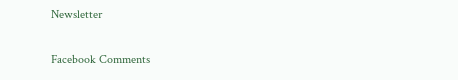Newsletter

Facebook Comments